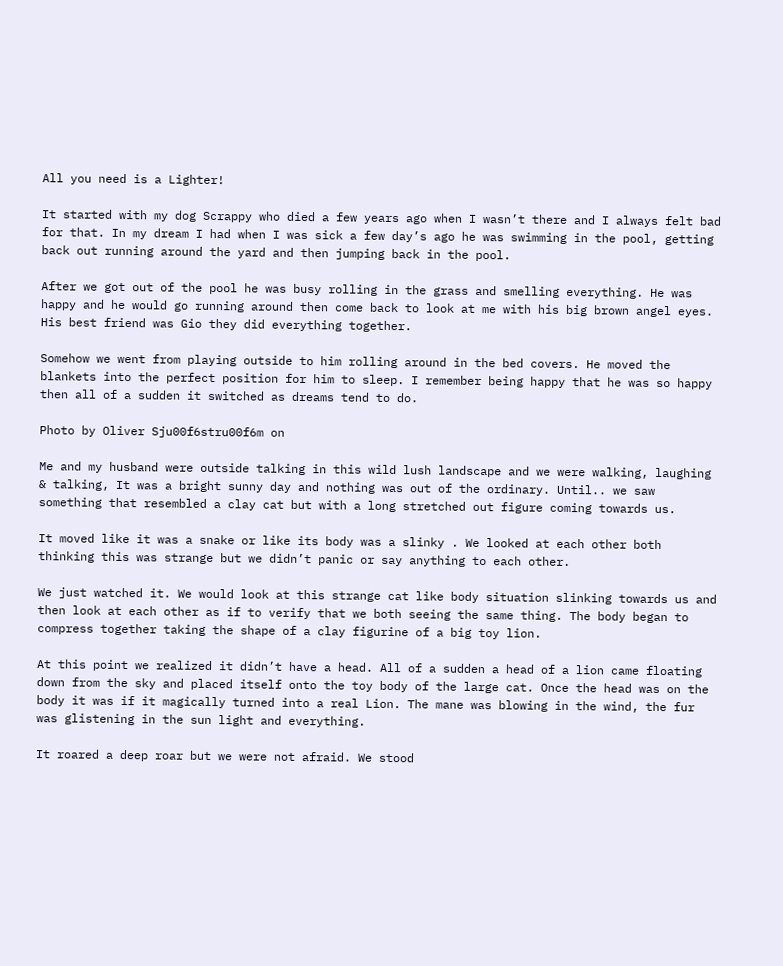All you need is a Lighter!

It started with my dog Scrappy who died a few years ago when I wasn’t there and I always felt bad for that. In my dream I had when I was sick a few day’s ago he was swimming in the pool, getting back out running around the yard and then jumping back in the pool.

After we got out of the pool he was busy rolling in the grass and smelling everything. He was happy and he would go running around then come back to look at me with his big brown angel eyes. His best friend was Gio they did everything together.

Somehow we went from playing outside to him rolling around in the bed covers. He moved the blankets into the perfect position for him to sleep. I remember being happy that he was so happy then all of a sudden it switched as dreams tend to do.

Photo by Oliver Sju00f6stru00f6m on

Me and my husband were outside talking in this wild lush landscape and we were walking, laughing & talking, It was a bright sunny day and nothing was out of the ordinary. Until.. we saw something that resembled a clay cat but with a long stretched out figure coming towards us.

It moved like it was a snake or like its body was a slinky . We looked at each other both thinking this was strange but we didn’t panic or say anything to each other.

We just watched it. We would look at this strange cat like body situation slinking towards us and then look at each other as if to verify that we both seeing the same thing. The body began to compress together taking the shape of a clay figurine of a big toy lion.

At this point we realized it didn’t have a head. All of a sudden a head of a lion came floating down from the sky and placed itself onto the toy body of the large cat. Once the head was on the body it was if it magically turned into a real Lion. The mane was blowing in the wind, the fur was glistening in the sun light and everything.

It roared a deep roar but we were not afraid. We stood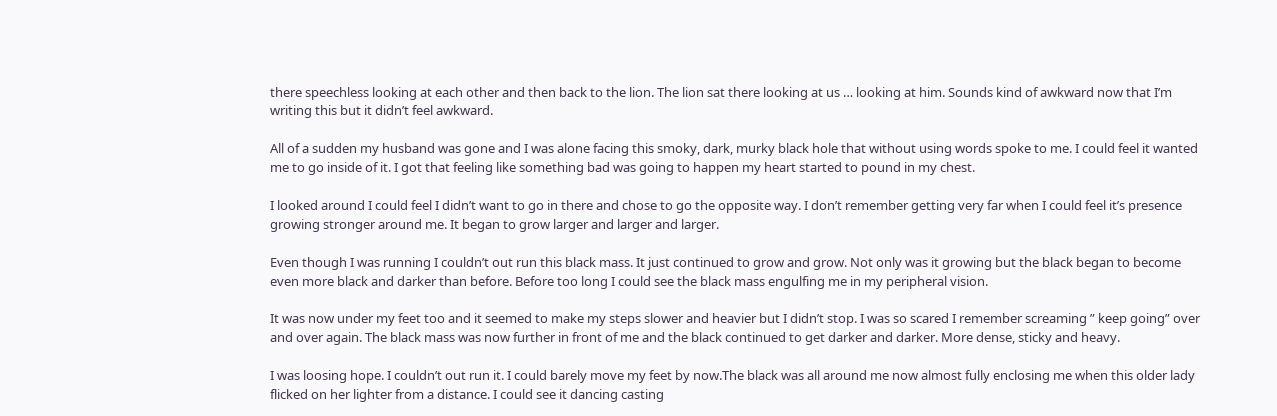there speechless looking at each other and then back to the lion. The lion sat there looking at us … looking at him. Sounds kind of awkward now that I’m writing this but it didn’t feel awkward.

All of a sudden my husband was gone and I was alone facing this smoky, dark, murky black hole that without using words spoke to me. I could feel it wanted me to go inside of it. I got that feeling like something bad was going to happen my heart started to pound in my chest.

I looked around I could feel I didn’t want to go in there and chose to go the opposite way. I don’t remember getting very far when I could feel it’s presence growing stronger around me. It began to grow larger and larger and larger.

Even though I was running I couldn’t out run this black mass. It just continued to grow and grow. Not only was it growing but the black began to become even more black and darker than before. Before too long I could see the black mass engulfing me in my peripheral vision.

It was now under my feet too and it seemed to make my steps slower and heavier but I didn’t stop. I was so scared I remember screaming ” keep going” over and over again. The black mass was now further in front of me and the black continued to get darker and darker. More dense, sticky and heavy.

I was loosing hope. I couldn’t out run it. I could barely move my feet by now.The black was all around me now almost fully enclosing me when this older lady flicked on her lighter from a distance. I could see it dancing casting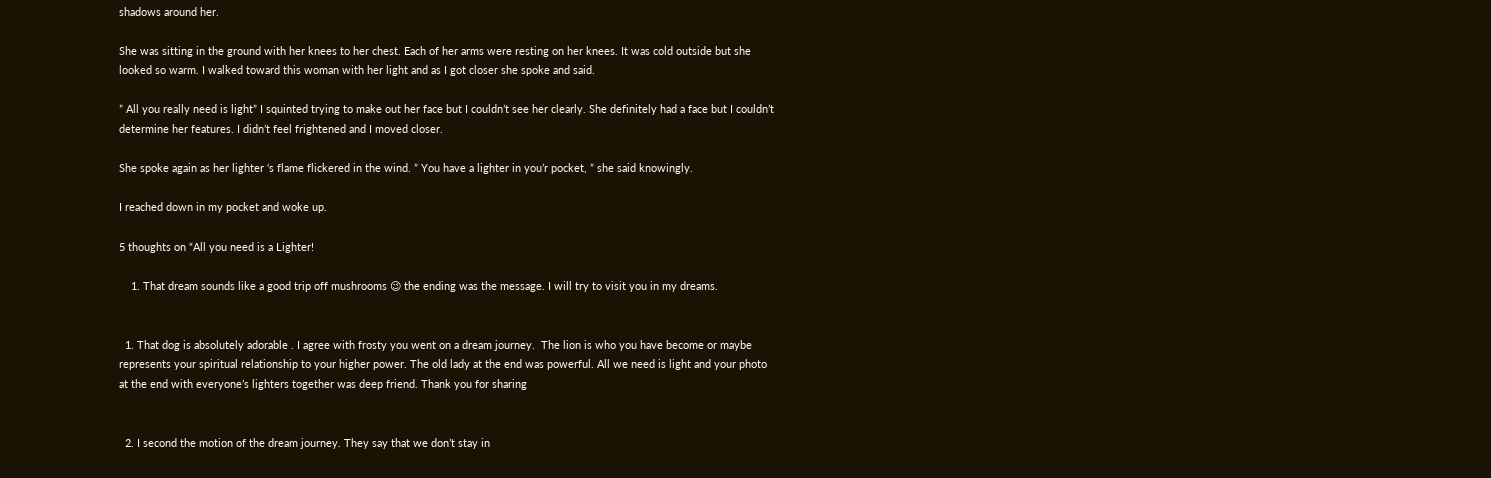shadows around her.

She was sitting in the ground with her knees to her chest. Each of her arms were resting on her knees. It was cold outside but she looked so warm. I walked toward this woman with her light and as I got closer she spoke and said.

” All you really need is light” I squinted trying to make out her face but I couldn’t see her clearly. She definitely had a face but I couldn’t determine her features. I didn’t feel frightened and I moved closer.

She spoke again as her lighter ‘s flame flickered in the wind. ” You have a lighter in you’r pocket, ” she said knowingly.

I reached down in my pocket and woke up.

5 thoughts on “All you need is a Lighter!

    1. That dream sounds like a good trip off mushrooms 😉 the ending was the message. I will try to visit you in my dreams.


  1. That dog is absolutely adorable . I agree with frosty you went on a dream journey.  The lion is who you have become or maybe represents your spiritual relationship to your higher power. The old lady at the end was powerful. All we need is light and your photo at the end with everyone’s lighters together was deep friend. Thank you for sharing


  2. I second the motion of the dream journey. They say that we don’t stay in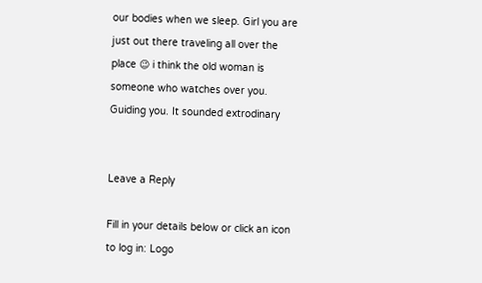our bodies when we sleep. Girl you are just out there traveling all over the place 😉 i think the old woman is someone who watches over you. Guiding you. It sounded extrodinary


Leave a Reply

Fill in your details below or click an icon to log in: Logo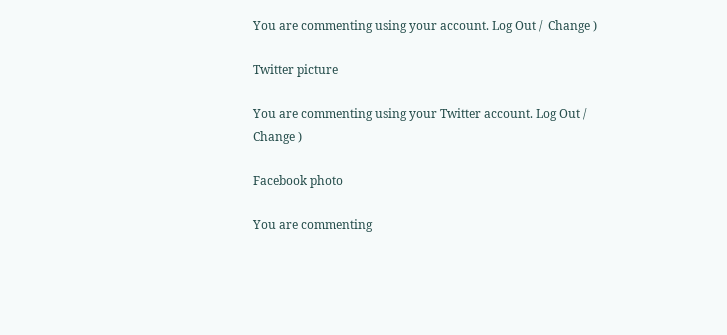You are commenting using your account. Log Out /  Change )

Twitter picture

You are commenting using your Twitter account. Log Out /  Change )

Facebook photo

You are commenting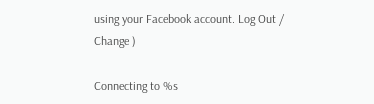using your Facebook account. Log Out /  Change )

Connecting to %s